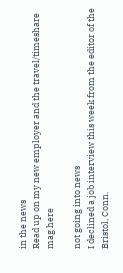in the news
Read up on my new employer and the travel/timeshare mag here

not going into news
I declined a job interview this week from the editor of the Bristol, Conn.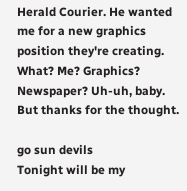Herald Courier. He wanted me for a new graphics position they're creating. What? Me? Graphics? Newspaper? Uh-uh, baby. But thanks for the thought.

go sun devils
Tonight will be my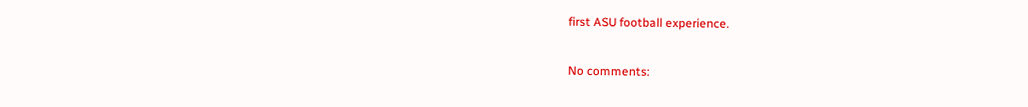first ASU football experience.

No comments: